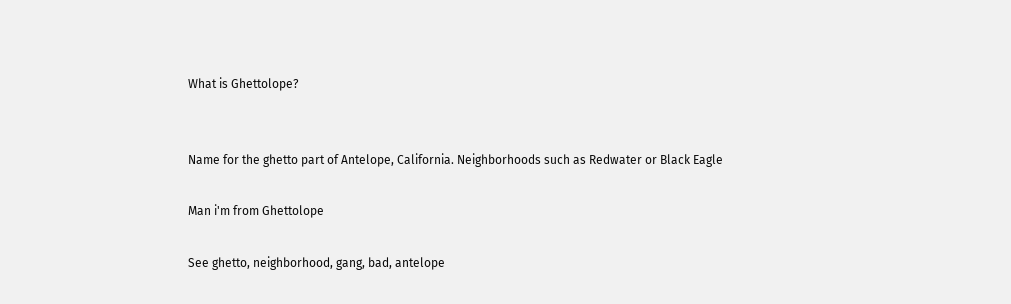What is Ghettolope?


Name for the ghetto part of Antelope, California. Neighborhoods such as Redwater or Black Eagle

Man i'm from Ghettolope

See ghetto, neighborhood, gang, bad, antelope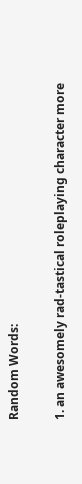Random Words:

1. an awesomely rad-tastical roleplaying character more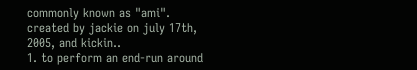commonly known as "ami". created by jackie on july 17th, 2005, and kickin..
1. to perform an end-run around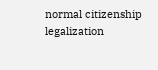normal citizenship legalization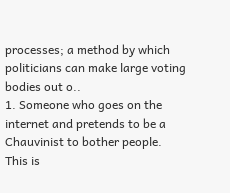processes; a method by which politicians can make large voting bodies out o..
1. Someone who goes on the internet and pretends to be a Chauvinist to bother people. This is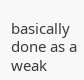basically done as a weak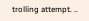trolling attempt. ..